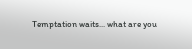Temptation waits... what are you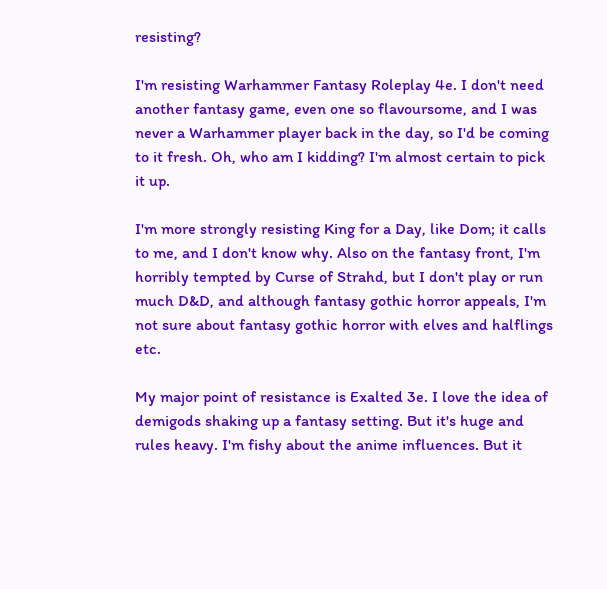resisting?

I'm resisting Warhammer Fantasy Roleplay 4e. I don't need another fantasy game, even one so flavoursome, and I was never a Warhammer player back in the day, so I'd be coming to it fresh. Oh, who am I kidding? I'm almost certain to pick it up.

I'm more strongly resisting King for a Day, like Dom; it calls to me, and I don't know why. Also on the fantasy front, I'm horribly tempted by Curse of Strahd, but I don't play or run much D&D, and although fantasy gothic horror appeals, I'm not sure about fantasy gothic horror with elves and halflings etc.

My major point of resistance is Exalted 3e. I love the idea of demigods shaking up a fantasy setting. But it's huge and rules heavy. I'm fishy about the anime influences. But it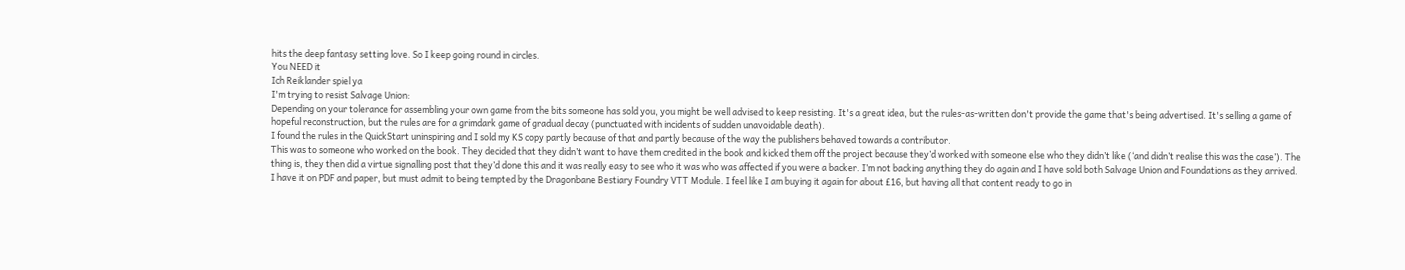hits the deep fantasy setting love. So I keep going round in circles.
You NEED it
Ich Reiklander spiel ya
I'm trying to resist Salvage Union:
Depending on your tolerance for assembling your own game from the bits someone has sold you, you might be well advised to keep resisting. It's a great idea, but the rules-as-written don't provide the game that's being advertised. It's selling a game of hopeful reconstruction, but the rules are for a grimdark game of gradual decay (punctuated with incidents of sudden unavoidable death).
I found the rules in the QuickStart uninspiring and I sold my KS copy partly because of that and partly because of the way the publishers behaved towards a contributor.
This was to someone who worked on the book. They decided that they didn’t want to have them credited in the book and kicked them off the project because they’d worked with someone else who they didn’t like (‘and didn’t realise this was the case’). The thing is, they then did a virtue signalling post that they’d done this and it was really easy to see who it was who was affected if you were a backer. I’m not backing anything they do again and I have sold both Salvage Union and Foundations as they arrived.
I have it on PDF and paper, but must admit to being tempted by the Dragonbane Bestiary Foundry VTT Module. I feel like I am buying it again for about £16, but having all that content ready to go in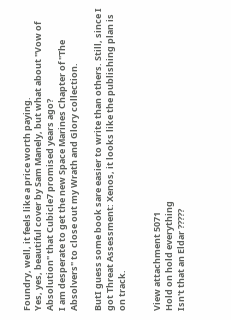Foundry, well, it feels like a price worth paying.
Yes, yes, beautiful cover by Sam Manely, but what about "Vow of Absolution" that Cubicle7 promised years ago?
I am desperate to get the new Space Marines Chapter of "The Absolvers" to close out my Wrath and Glory collection.

ButI guess some book sare easier to write than others. Still, since I got Threat Assessment: Xenos, it looks like the publishing plan is on track.


View attachment 5071
Hold on hold everything
Isn't that an Eldar ?????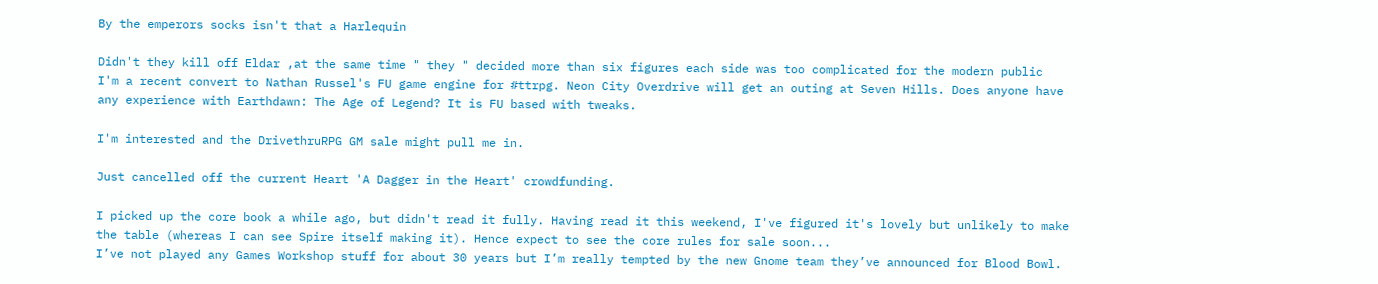By the emperors socks isn't that a Harlequin

Didn't they kill off Eldar ,at the same time " they " decided more than six figures each side was too complicated for the modern public
I'm a recent convert to Nathan Russel's FU game engine for #ttrpg. Neon City Overdrive will get an outing at Seven Hills. Does anyone have any experience with Earthdawn: The Age of Legend? It is FU based with tweaks.

I'm interested and the DrivethruRPG GM sale might pull me in.

Just cancelled off the current Heart 'A Dagger in the Heart' crowdfunding.

I picked up the core book a while ago, but didn't read it fully. Having read it this weekend, I've figured it's lovely but unlikely to make the table (whereas I can see Spire itself making it). Hence expect to see the core rules for sale soon...
I’ve not played any Games Workshop stuff for about 30 years but I’m really tempted by the new Gnome team they’ve announced for Blood Bowl.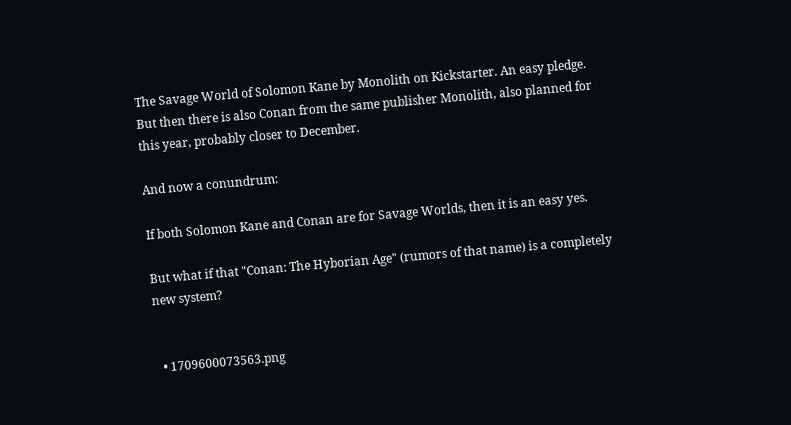The Savage World of Solomon Kane by Monolith on Kickstarter. An easy pledge. But then there is also Conan from the same publisher Monolith, also planned for this year, probably closer to December.

And now a conundrum:

If both Solomon Kane and Conan are for Savage Worlds, then it is an easy yes.

But what if that "Conan: The Hyborian Age" (rumors of that name) is a completely new system?


  • 1709600073563.png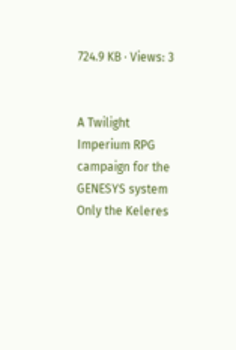724.9 KB · Views: 3


A Twilight Imperium RPG campaign for the GENESYS system
Only the Keleres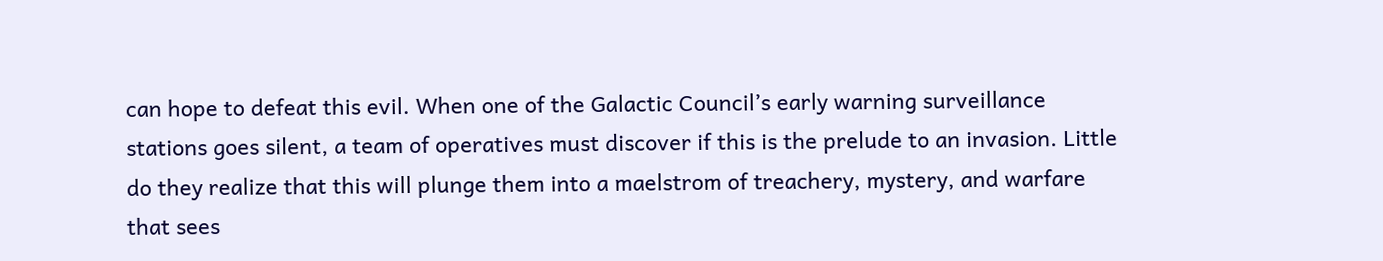can hope to defeat this evil. When one of the Galactic Council’s early warning surveillance stations goes silent, a team of operatives must discover if this is the prelude to an invasion. Little do they realize that this will plunge them into a maelstrom of treachery, mystery, and warfare that sees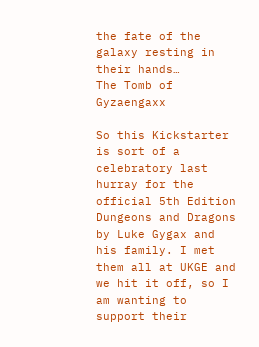the fate of the galaxy resting in their hands…
The Tomb of Gyzaengaxx

So this Kickstarter is sort of a celebratory last hurray for the official 5th Edition Dungeons and Dragons by Luke Gygax and his family. I met them all at UKGE and we hit it off, so I am wanting to support their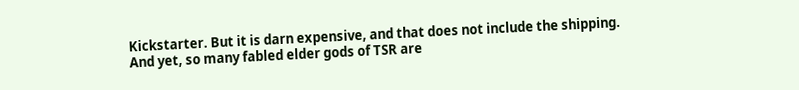Kickstarter. But it is darn expensive, and that does not include the shipping. And yet, so many fabled elder gods of TSR are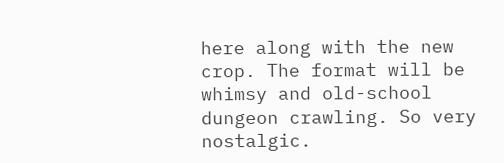here along with the new crop. The format will be whimsy and old-school dungeon crawling. So very nostalgic.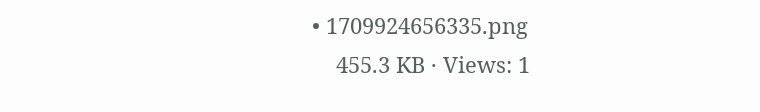• 1709924656335.png
    455.3 KB · Views: 1